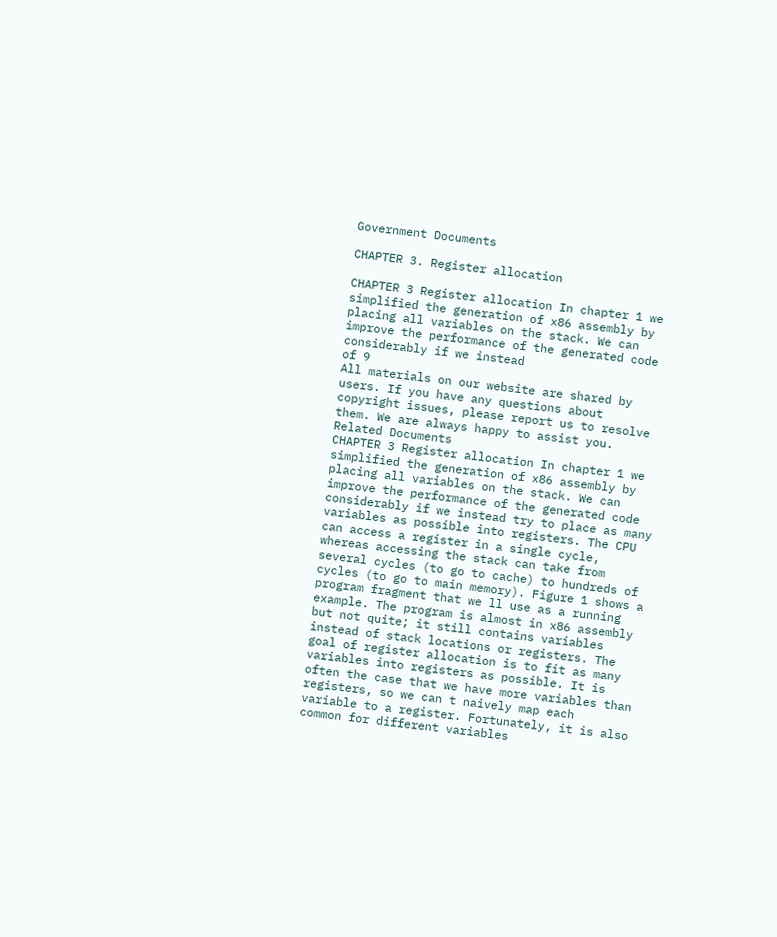Government Documents

CHAPTER 3. Register allocation

CHAPTER 3 Register allocation In chapter 1 we simplified the generation of x86 assembly by placing all variables on the stack. We can improve the performance of the generated code considerably if we instead
of 9
All materials on our website are shared by users. If you have any questions about copyright issues, please report us to resolve them. We are always happy to assist you.
Related Documents
CHAPTER 3 Register allocation In chapter 1 we simplified the generation of x86 assembly by placing all variables on the stack. We can improve the performance of the generated code considerably if we instead try to place as many variables as possible into registers. The CPU can access a register in a single cycle, whereas accessing the stack can take from several cycles (to go to cache) to hundreds of cycles (to go to main memory). Figure 1 shows a program fragment that we ll use as a running example. The program is almost in x86 assembly but not quite; it still contains variables instead of stack locations or registers. The goal of register allocation is to fit as many variables into registers as possible. It is often the case that we have more variables than registers, so we can t naively map each variable to a register. Fortunately, it is also common for different variables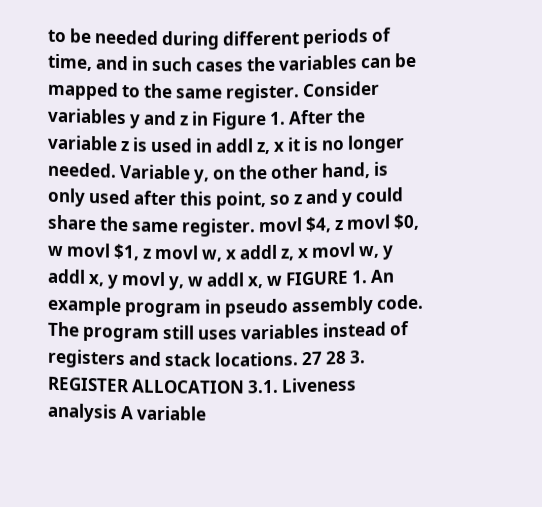to be needed during different periods of time, and in such cases the variables can be mapped to the same register. Consider variables y and z in Figure 1. After the variable z is used in addl z, x it is no longer needed. Variable y, on the other hand, is only used after this point, so z and y could share the same register. movl $4, z movl $0, w movl $1, z movl w, x addl z, x movl w, y addl x, y movl y, w addl x, w FIGURE 1. An example program in pseudo assembly code. The program still uses variables instead of registers and stack locations. 27 28 3. REGISTER ALLOCATION 3.1. Liveness analysis A variable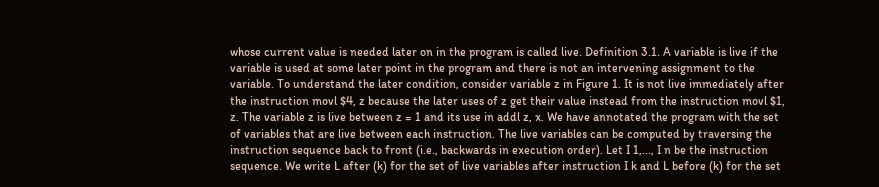whose current value is needed later on in the program is called live. Definition 3.1. A variable is live if the variable is used at some later point in the program and there is not an intervening assignment to the variable. To understand the later condition, consider variable z in Figure 1. It is not live immediately after the instruction movl $4, z because the later uses of z get their value instead from the instruction movl $1, z. The variable z is live between z = 1 and its use in addl z, x. We have annotated the program with the set of variables that are live between each instruction. The live variables can be computed by traversing the instruction sequence back to front (i.e., backwards in execution order). Let I 1,..., I n be the instruction sequence. We write L after (k) for the set of live variables after instruction I k and L before (k) for the set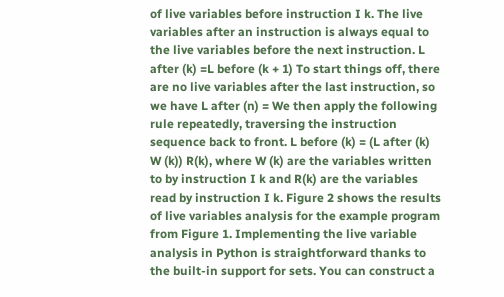of live variables before instruction I k. The live variables after an instruction is always equal to the live variables before the next instruction. L after (k) =L before (k + 1) To start things off, there are no live variables after the last instruction, so we have L after (n) = We then apply the following rule repeatedly, traversing the instruction sequence back to front. L before (k) = (L after (k) W (k)) R(k), where W (k) are the variables written to by instruction I k and R(k) are the variables read by instruction I k. Figure 2 shows the results of live variables analysis for the example program from Figure 1. Implementing the live variable analysis in Python is straightforward thanks to the built-in support for sets. You can construct a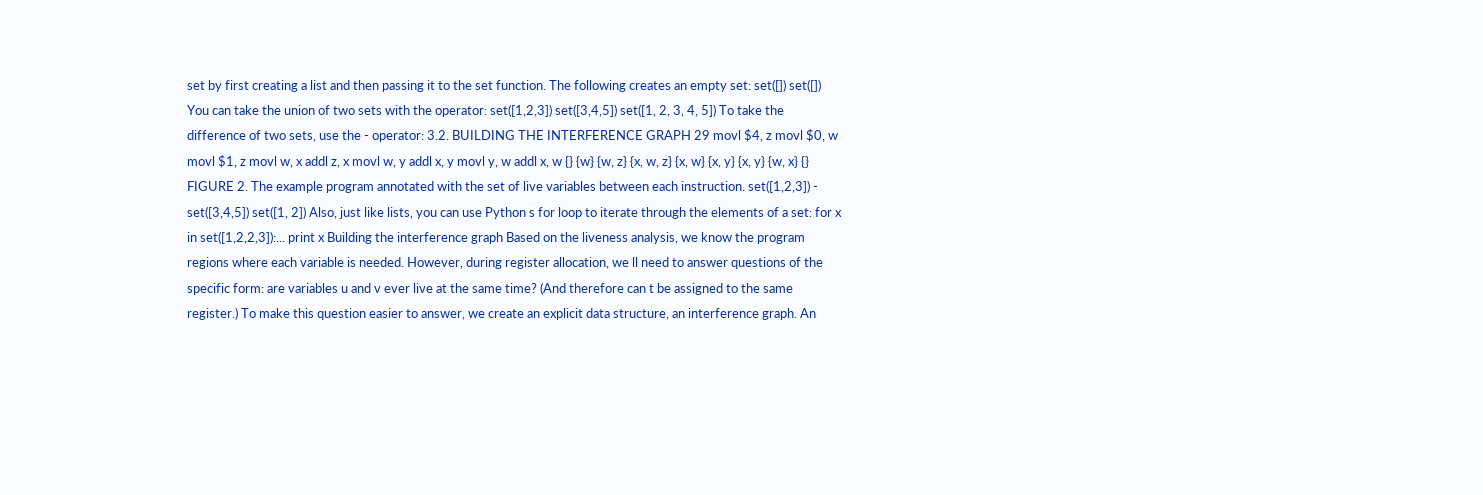set by first creating a list and then passing it to the set function. The following creates an empty set: set([]) set([]) You can take the union of two sets with the operator: set([1,2,3]) set([3,4,5]) set([1, 2, 3, 4, 5]) To take the difference of two sets, use the - operator: 3.2. BUILDING THE INTERFERENCE GRAPH 29 movl $4, z movl $0, w movl $1, z movl w, x addl z, x movl w, y addl x, y movl y, w addl x, w {} {w} {w, z} {x, w, z} {x, w} {x, y} {x, y} {w, x} {} FIGURE 2. The example program annotated with the set of live variables between each instruction. set([1,2,3]) - set([3,4,5]) set([1, 2]) Also, just like lists, you can use Python s for loop to iterate through the elements of a set: for x in set([1,2,2,3]):... print x Building the interference graph Based on the liveness analysis, we know the program regions where each variable is needed. However, during register allocation, we ll need to answer questions of the specific form: are variables u and v ever live at the same time? (And therefore can t be assigned to the same register.) To make this question easier to answer, we create an explicit data structure, an interference graph. An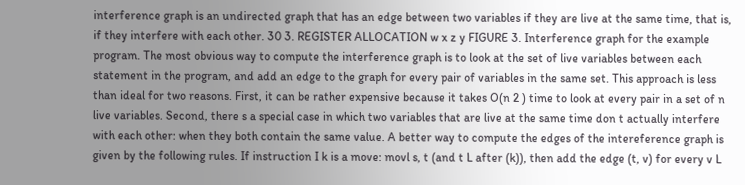interference graph is an undirected graph that has an edge between two variables if they are live at the same time, that is, if they interfere with each other. 30 3. REGISTER ALLOCATION w x z y FIGURE 3. Interference graph for the example program. The most obvious way to compute the interference graph is to look at the set of live variables between each statement in the program, and add an edge to the graph for every pair of variables in the same set. This approach is less than ideal for two reasons. First, it can be rather expensive because it takes O(n 2 ) time to look at every pair in a set of n live variables. Second, there s a special case in which two variables that are live at the same time don t actually interfere with each other: when they both contain the same value. A better way to compute the edges of the intereference graph is given by the following rules. If instruction I k is a move: movl s, t (and t L after (k)), then add the edge (t, v) for every v L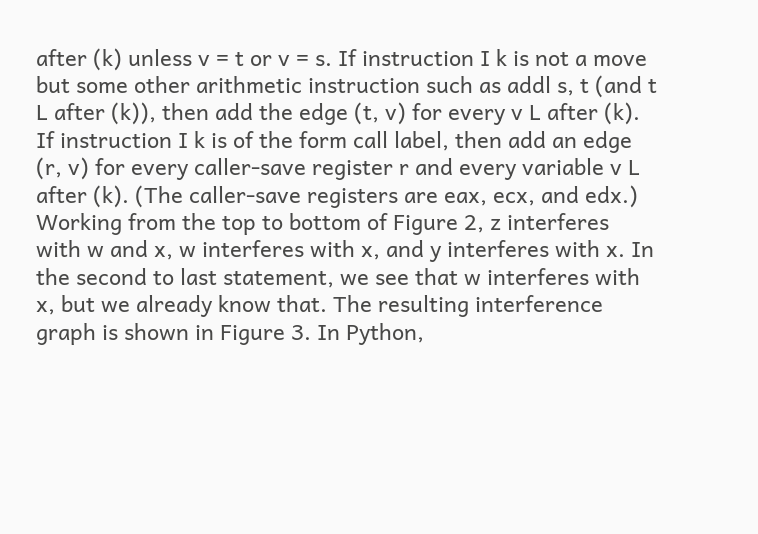after (k) unless v = t or v = s. If instruction I k is not a move but some other arithmetic instruction such as addl s, t (and t L after (k)), then add the edge (t, v) for every v L after (k). If instruction I k is of the form call label, then add an edge (r, v) for every caller-save register r and every variable v L after (k). (The caller-save registers are eax, ecx, and edx.) Working from the top to bottom of Figure 2, z interferes with w and x, w interferes with x, and y interferes with x. In the second to last statement, we see that w interferes with x, but we already know that. The resulting interference graph is shown in Figure 3. In Python,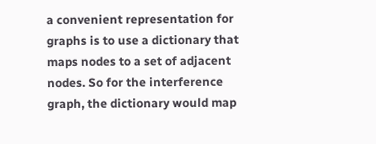a convenient representation for graphs is to use a dictionary that maps nodes to a set of adjacent nodes. So for the interference graph, the dictionary would map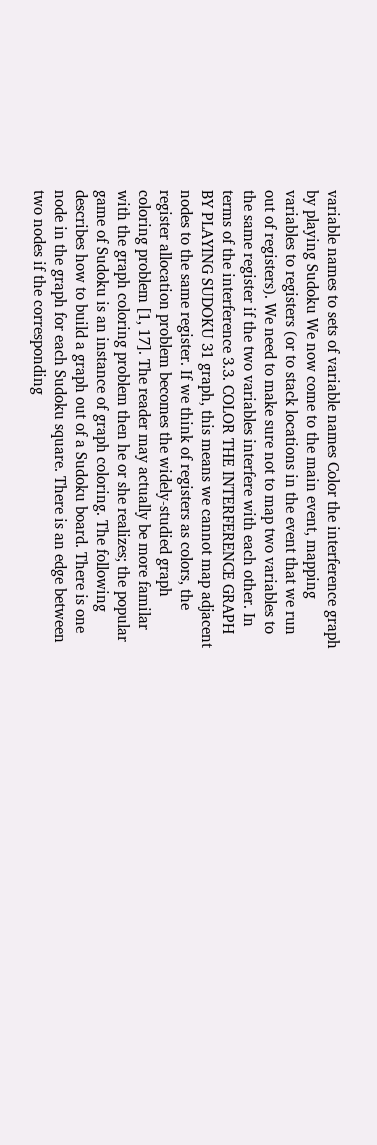variable names to sets of variable names Color the interference graph by playing Sudoku We now come to the main event, mapping variables to registers (or to stack locations in the event that we run out of registers). We need to make sure not to map two variables to the same register if the two variables interfere with each other. In terms of the interference 3.3. COLOR THE INTERFERENCE GRAPH BY PLAYING SUDOKU 31 graph, this means we cannot map adjacent nodes to the same register. If we think of registers as colors, the register allocation problem becomes the widely-studied graph coloring problem [1, 17]. The reader may actually be more familar with the graph coloring problem then he or she realizes; the popular game of Sudoku is an instance of graph coloring. The following describes how to build a graph out of a Sudoku board. There is one node in the graph for each Sudoku square. There is an edge between two nodes if the corresponding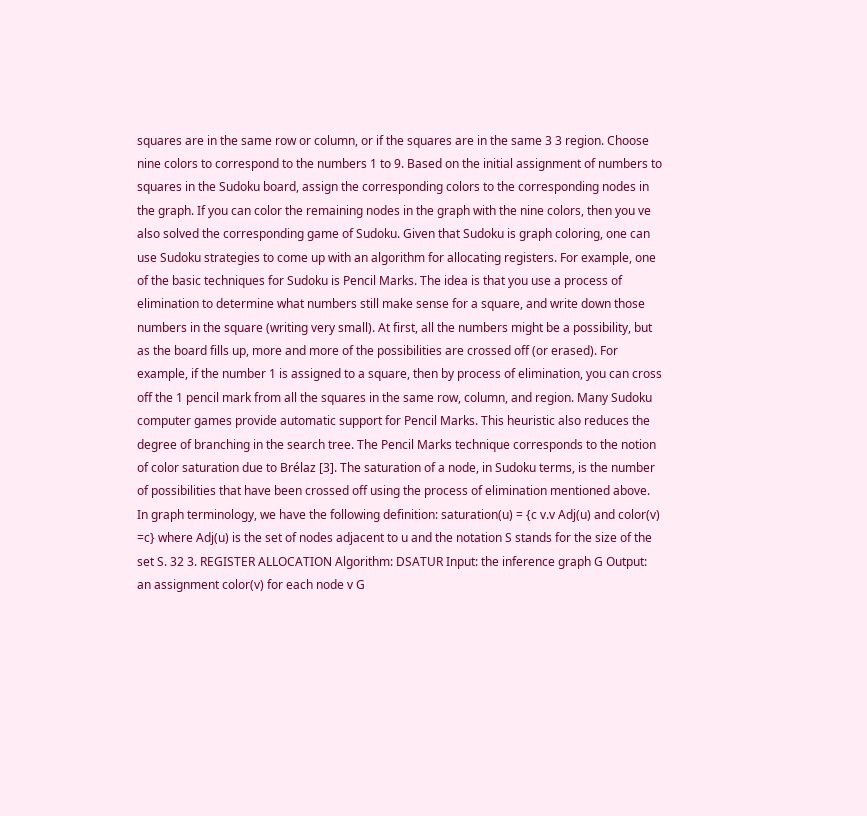squares are in the same row or column, or if the squares are in the same 3 3 region. Choose nine colors to correspond to the numbers 1 to 9. Based on the initial assignment of numbers to squares in the Sudoku board, assign the corresponding colors to the corresponding nodes in the graph. If you can color the remaining nodes in the graph with the nine colors, then you ve also solved the corresponding game of Sudoku. Given that Sudoku is graph coloring, one can use Sudoku strategies to come up with an algorithm for allocating registers. For example, one of the basic techniques for Sudoku is Pencil Marks. The idea is that you use a process of elimination to determine what numbers still make sense for a square, and write down those numbers in the square (writing very small). At first, all the numbers might be a possibility, but as the board fills up, more and more of the possibilities are crossed off (or erased). For example, if the number 1 is assigned to a square, then by process of elimination, you can cross off the 1 pencil mark from all the squares in the same row, column, and region. Many Sudoku computer games provide automatic support for Pencil Marks. This heuristic also reduces the degree of branching in the search tree. The Pencil Marks technique corresponds to the notion of color saturation due to Brélaz [3]. The saturation of a node, in Sudoku terms, is the number of possibilities that have been crossed off using the process of elimination mentioned above. In graph terminology, we have the following definition: saturation(u) = {c v.v Adj(u) and color(v) =c} where Adj(u) is the set of nodes adjacent to u and the notation S stands for the size of the set S. 32 3. REGISTER ALLOCATION Algorithm: DSATUR Input: the inference graph G Output: an assignment color(v) for each node v G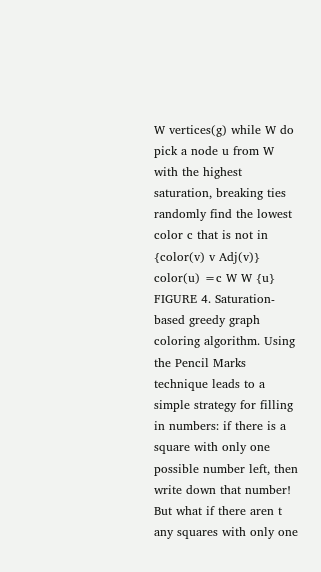W vertices(g) while W do pick a node u from W with the highest saturation, breaking ties randomly find the lowest color c that is not in {color(v) v Adj(v)} color(u) =c W W {u} FIGURE 4. Saturation-based greedy graph coloring algorithm. Using the Pencil Marks technique leads to a simple strategy for filling in numbers: if there is a square with only one possible number left, then write down that number! But what if there aren t any squares with only one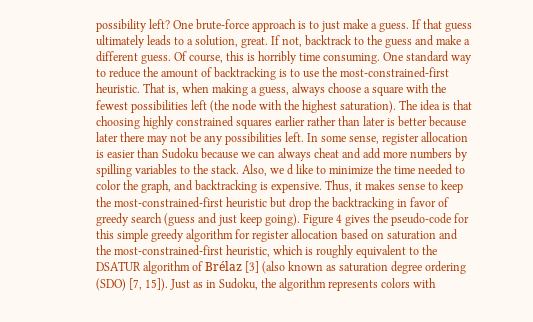possibility left? One brute-force approach is to just make a guess. If that guess ultimately leads to a solution, great. If not, backtrack to the guess and make a different guess. Of course, this is horribly time consuming. One standard way to reduce the amount of backtracking is to use the most-constrained-first heuristic. That is, when making a guess, always choose a square with the fewest possibilities left (the node with the highest saturation). The idea is that choosing highly constrained squares earlier rather than later is better because later there may not be any possibilities left. In some sense, register allocation is easier than Sudoku because we can always cheat and add more numbers by spilling variables to the stack. Also, we d like to minimize the time needed to color the graph, and backtracking is expensive. Thus, it makes sense to keep the most-constrained-first heuristic but drop the backtracking in favor of greedy search (guess and just keep going). Figure 4 gives the pseudo-code for this simple greedy algorithm for register allocation based on saturation and the most-constrained-first heuristic, which is roughly equivalent to the DSATUR algorithm of Brélaz [3] (also known as saturation degree ordering (SDO) [7, 15]). Just as in Sudoku, the algorithm represents colors with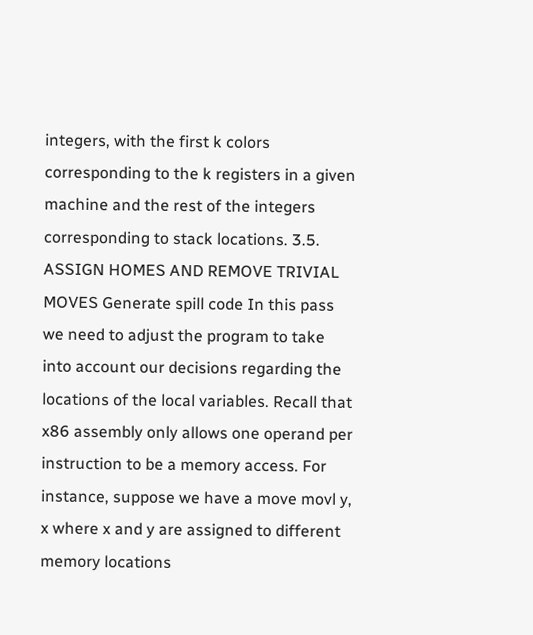integers, with the first k colors corresponding to the k registers in a given machine and the rest of the integers corresponding to stack locations. 3.5. ASSIGN HOMES AND REMOVE TRIVIAL MOVES Generate spill code In this pass we need to adjust the program to take into account our decisions regarding the locations of the local variables. Recall that x86 assembly only allows one operand per instruction to be a memory access. For instance, suppose we have a move movl y, x where x and y are assigned to different memory locations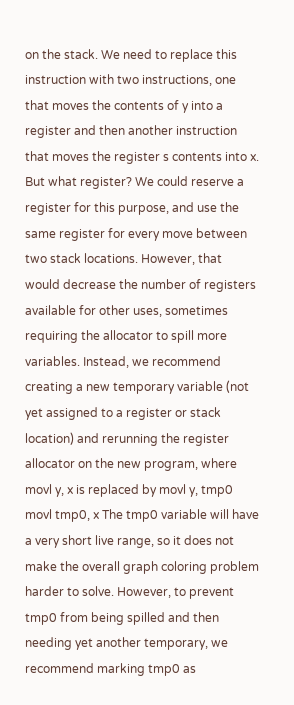on the stack. We need to replace this instruction with two instructions, one that moves the contents of y into a register and then another instruction that moves the register s contents into x. But what register? We could reserve a register for this purpose, and use the same register for every move between two stack locations. However, that would decrease the number of registers available for other uses, sometimes requiring the allocator to spill more variables. Instead, we recommend creating a new temporary variable (not yet assigned to a register or stack location) and rerunning the register allocator on the new program, where movl y, x is replaced by movl y, tmp0 movl tmp0, x The tmp0 variable will have a very short live range, so it does not make the overall graph coloring problem harder to solve. However, to prevent tmp0 from being spilled and then needing yet another temporary, we recommend marking tmp0 as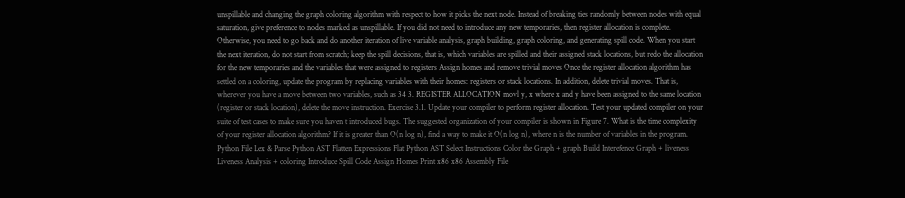unspillable and changing the graph coloring algorithm with respect to how it picks the next node. Instead of breaking ties randomly between nodes with equal saturation, give preference to nodes marked as unspillable. If you did not need to introduce any new temporaries, then register allocation is complete. Otherwise, you need to go back and do another iteration of live variable analysis, graph building, graph coloring, and generating spill code. When you start the next iteration, do not start from scratch; keep the spill decisions, that is, which variables are spilled and their assigned stack locations, but redo the allocation for the new temporaries and the variables that were assigned to registers Assign homes and remove trivial moves Once the register allocation algorithm has settled on a coloring, update the program by replacing variables with their homes: registers or stack locations. In addition, delete trivial moves. That is, wherever you have a move between two variables, such as 34 3. REGISTER ALLOCATION movl y, x where x and y have been assigned to the same location (register or stack location), delete the move instruction. Exercise 3.1. Update your compiler to perform register allocation. Test your updated compiler on your suite of test cases to make sure you haven t introduced bugs. The suggested organization of your compiler is shown in Figure 7. What is the time complexity of your register allocation algorithm? If it is greater than O(n log n), find a way to make it O(n log n), where n is the number of variables in the program. Python File Lex & Parse Python AST Flatten Expressions Flat Python AST Select Instructions Color the Graph + graph Build Interefence Graph + liveness Liveness Analysis + coloring Introduce Spill Code Assign Homes Print x86 x86 Assembly File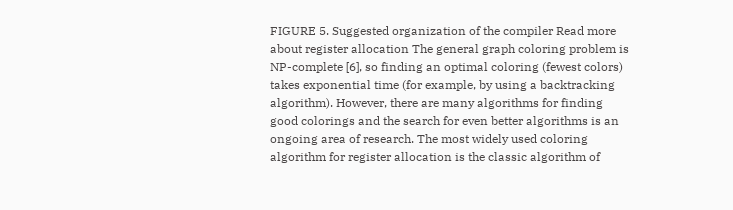FIGURE 5. Suggested organization of the compiler Read more about register allocation The general graph coloring problem is NP-complete [6], so finding an optimal coloring (fewest colors) takes exponential time (for example, by using a backtracking algorithm). However, there are many algorithms for finding good colorings and the search for even better algorithms is an ongoing area of research. The most widely used coloring algorithm for register allocation is the classic algorithm of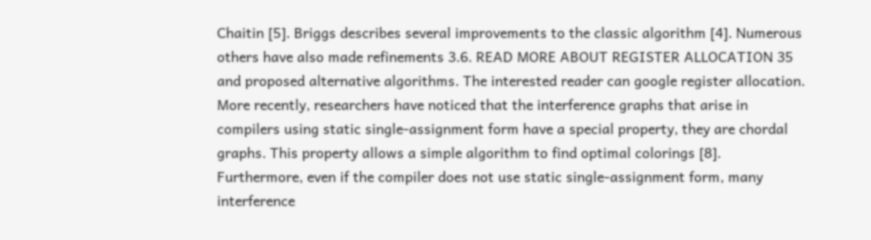Chaitin [5]. Briggs describes several improvements to the classic algorithm [4]. Numerous others have also made refinements 3.6. READ MORE ABOUT REGISTER ALLOCATION 35 and proposed alternative algorithms. The interested reader can google register allocation. More recently, researchers have noticed that the interference graphs that arise in compilers using static single-assignment form have a special property, they are chordal graphs. This property allows a simple algorithm to find optimal colorings [8]. Furthermore, even if the compiler does not use static single-assignment form, many interference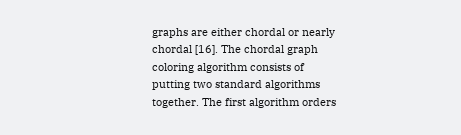graphs are either chordal or nearly chordal [16]. The chordal graph coloring algorithm consists of putting two standard algorithms together. The first algorithm orders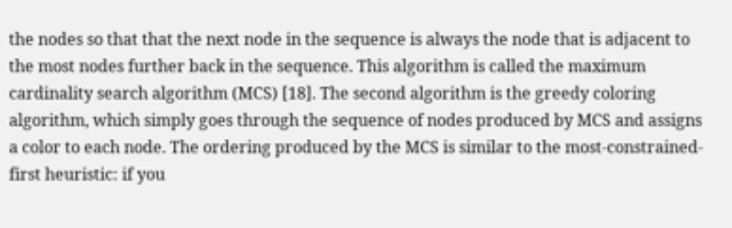the nodes so that that the next node in the sequence is always the node that is adjacent to the most nodes further back in the sequence. This algorithm is called the maximum cardinality search algorithm (MCS) [18]. The second algorithm is the greedy coloring algorithm, which simply goes through the sequence of nodes produced by MCS and assigns a color to each node. The ordering produced by the MCS is similar to the most-constrained-first heuristic: if you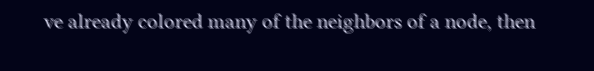ve already colored many of the neighbors of a node, then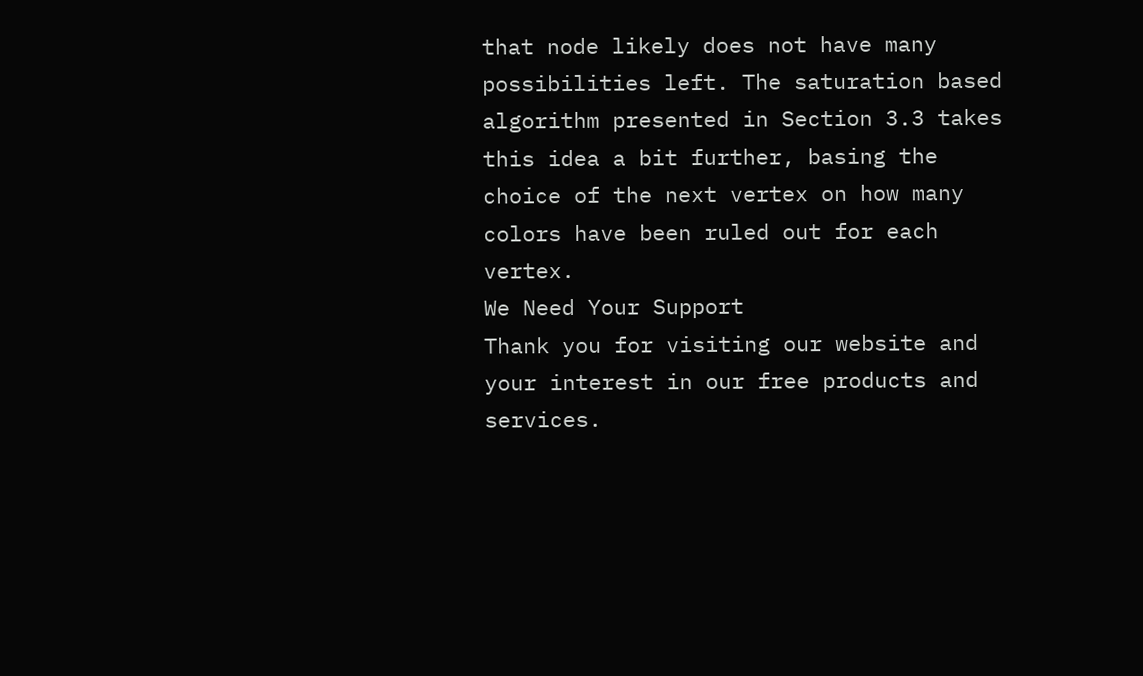that node likely does not have many possibilities left. The saturation based algorithm presented in Section 3.3 takes this idea a bit further, basing the choice of the next vertex on how many colors have been ruled out for each vertex.
We Need Your Support
Thank you for visiting our website and your interest in our free products and services.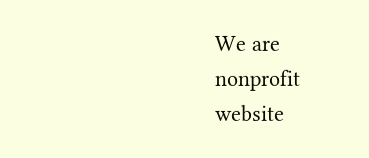We are nonprofit website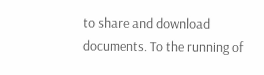to share and download documents. To the running of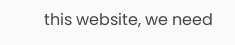this website, we need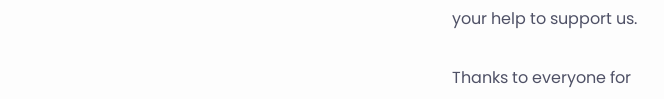your help to support us.

Thanks to everyone for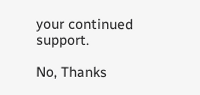your continued support.

No, Thanks